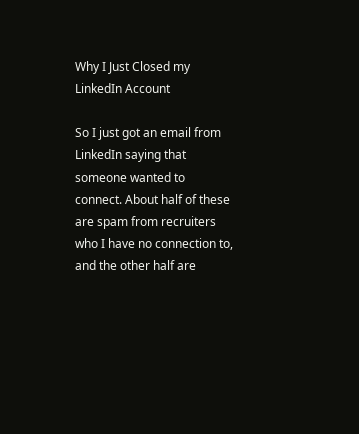Why I Just Closed my LinkedIn Account

So I just got an email from LinkedIn saying that someone wanted to connect. About half of these are spam from recruiters who I have no connection to, and the other half are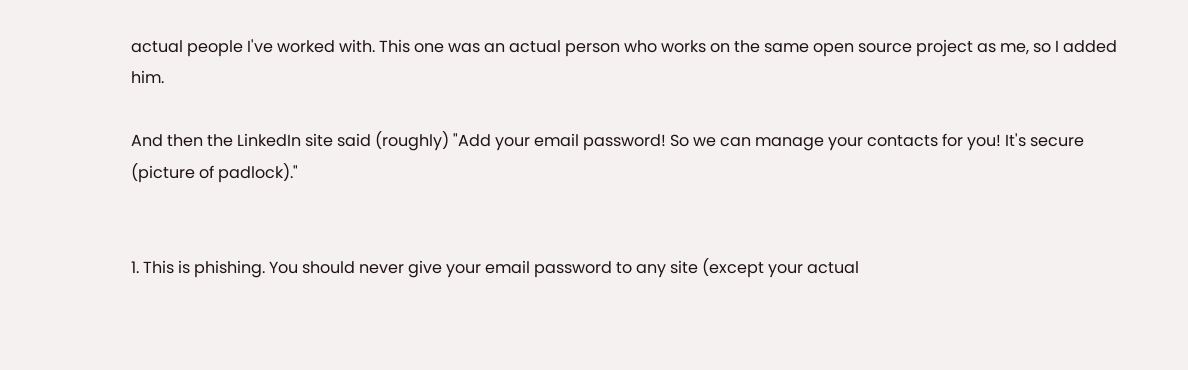actual people I've worked with. This one was an actual person who works on the same open source project as me, so I added him.

And then the LinkedIn site said (roughly) "Add your email password! So we can manage your contacts for you! It's secure (picture of padlock)."


1. This is phishing. You should never give your email password to any site (except your actual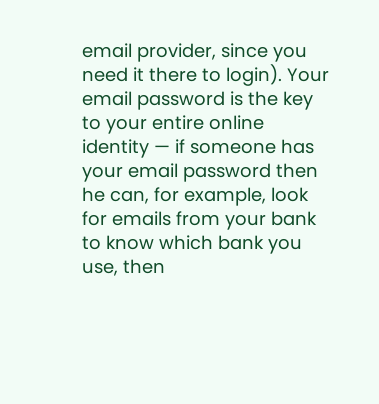email provider, since you need it there to login). Your email password is the key to your entire online identity — if someone has your email password then he can, for example, look for emails from your bank to know which bank you use, then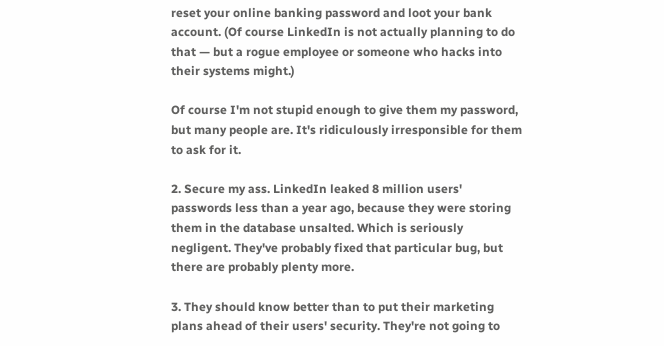reset your online banking password and loot your bank account. (Of course LinkedIn is not actually planning to do that — but a rogue employee or someone who hacks into their systems might.)

Of course I'm not stupid enough to give them my password, but many people are. It's ridiculously irresponsible for them to ask for it.

2. Secure my ass. LinkedIn leaked 8 million users' passwords less than a year ago, because they were storing them in the database unsalted. Which is seriously negligent. They've probably fixed that particular bug, but there are probably plenty more.

3. They should know better than to put their marketing plans ahead of their users' security. They're not going to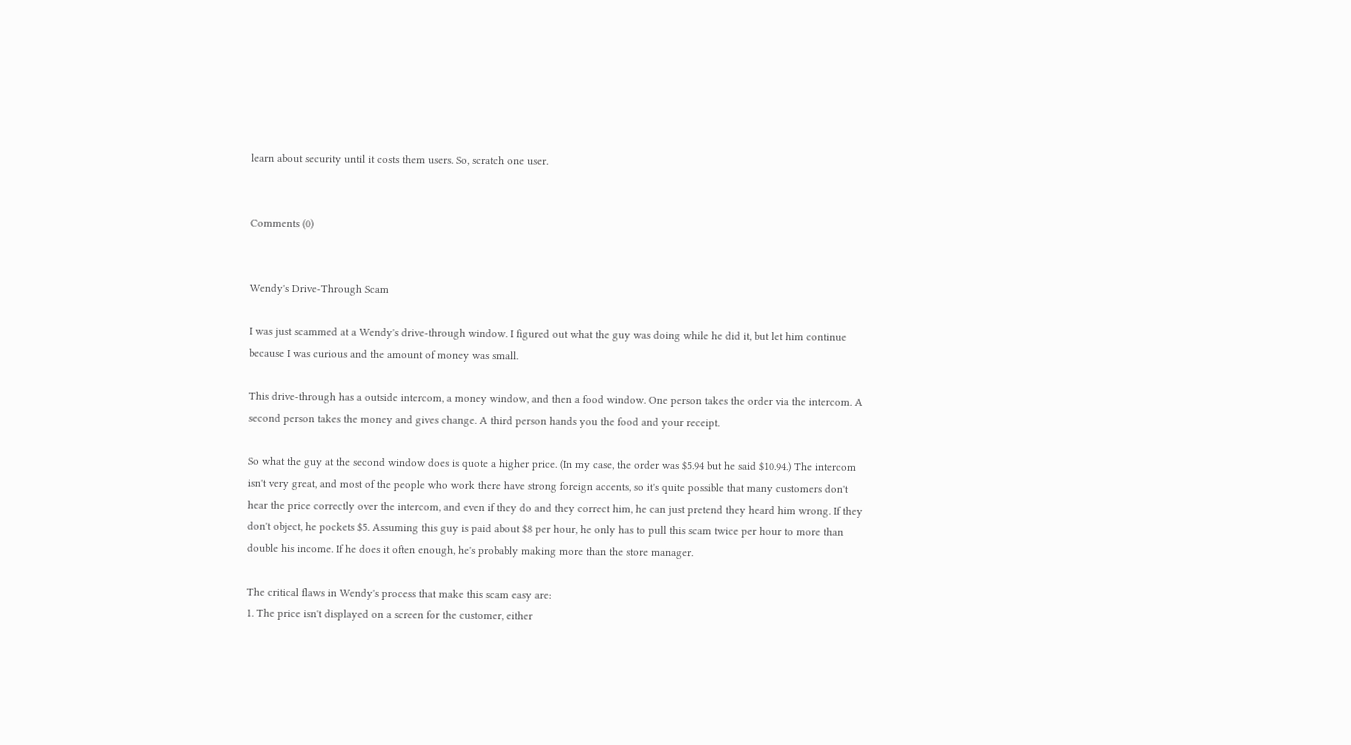learn about security until it costs them users. So, scratch one user.


Comments (0)


Wendy's Drive-Through Scam

I was just scammed at a Wendy's drive-through window. I figured out what the guy was doing while he did it, but let him continue because I was curious and the amount of money was small.

This drive-through has a outside intercom, a money window, and then a food window. One person takes the order via the intercom. A second person takes the money and gives change. A third person hands you the food and your receipt.

So what the guy at the second window does is quote a higher price. (In my case, the order was $5.94 but he said $10.94.) The intercom isn't very great, and most of the people who work there have strong foreign accents, so it's quite possible that many customers don't hear the price correctly over the intercom, and even if they do and they correct him, he can just pretend they heard him wrong. If they don't object, he pockets $5. Assuming this guy is paid about $8 per hour, he only has to pull this scam twice per hour to more than double his income. If he does it often enough, he's probably making more than the store manager.

The critical flaws in Wendy's process that make this scam easy are:
1. The price isn't displayed on a screen for the customer, either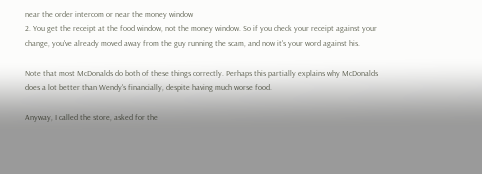near the order intercom or near the money window
2. You get the receipt at the food window, not the money window. So if you check your receipt against your change, you've already moved away from the guy running the scam, and now it's your word against his.

Note that most McDonalds do both of these things correctly. Perhaps this partially explains why McDonalds does a lot better than Wendy's financially, despite having much worse food.

Anyway, I called the store, asked for the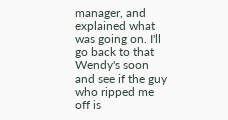manager, and explained what was going on. I'll go back to that Wendy's soon and see if the guy who ripped me off is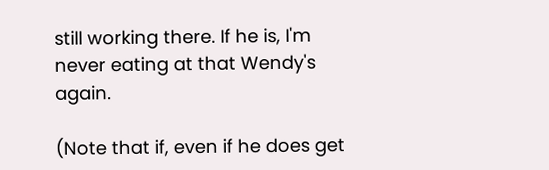still working there. If he is, I'm never eating at that Wendy's again.

(Note that if, even if he does get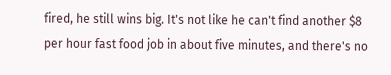fired, he still wins big. It's not like he can't find another $8 per hour fast food job in about five minutes, and there's no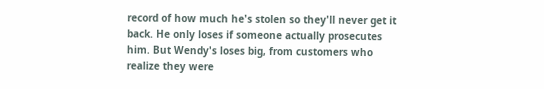record of how much he's stolen so they'll never get it back. He only loses if someone actually prosecutes him. But Wendy's loses big, from customers who realize they were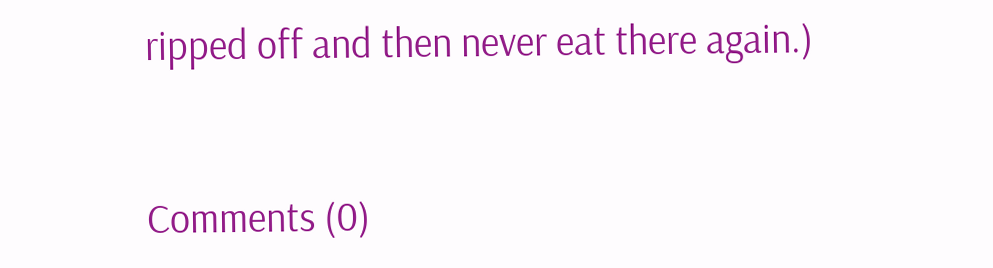ripped off and then never eat there again.)


Comments (0)